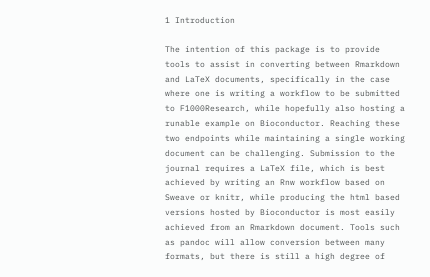1 Introduction

The intention of this package is to provide tools to assist in converting between Rmarkdown and LaTeX documents, specifically in the case where one is writing a workflow to be submitted to F1000Research, while hopefully also hosting a runable example on Bioconductor. Reaching these two endpoints while maintaining a single working document can be challenging. Submission to the journal requires a LaTeX file, which is best achieved by writing an Rnw workflow based on Sweave or knitr, while producing the html based versions hosted by Bioconductor is most easily achieved from an Rmarkdown document. Tools such as pandoc will allow conversion between many formats, but there is still a high degree of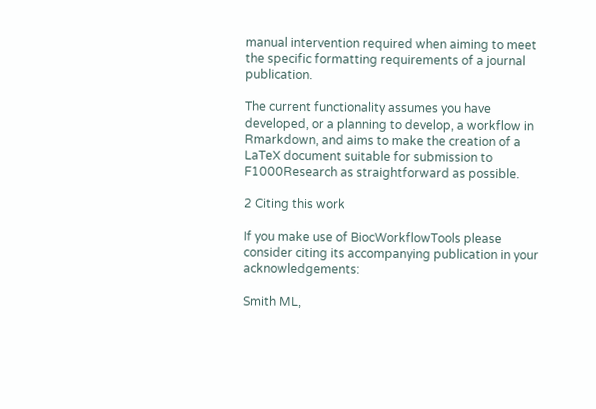manual intervention required when aiming to meet the specific formatting requirements of a journal publication.

The current functionality assumes you have developed, or a planning to develop, a workflow in Rmarkdown, and aims to make the creation of a LaTeX document suitable for submission to F1000Research as straightforward as possible.

2 Citing this work

If you make use of BiocWorkflowTools please consider citing its accompanying publication in your acknowledgements:

Smith ML,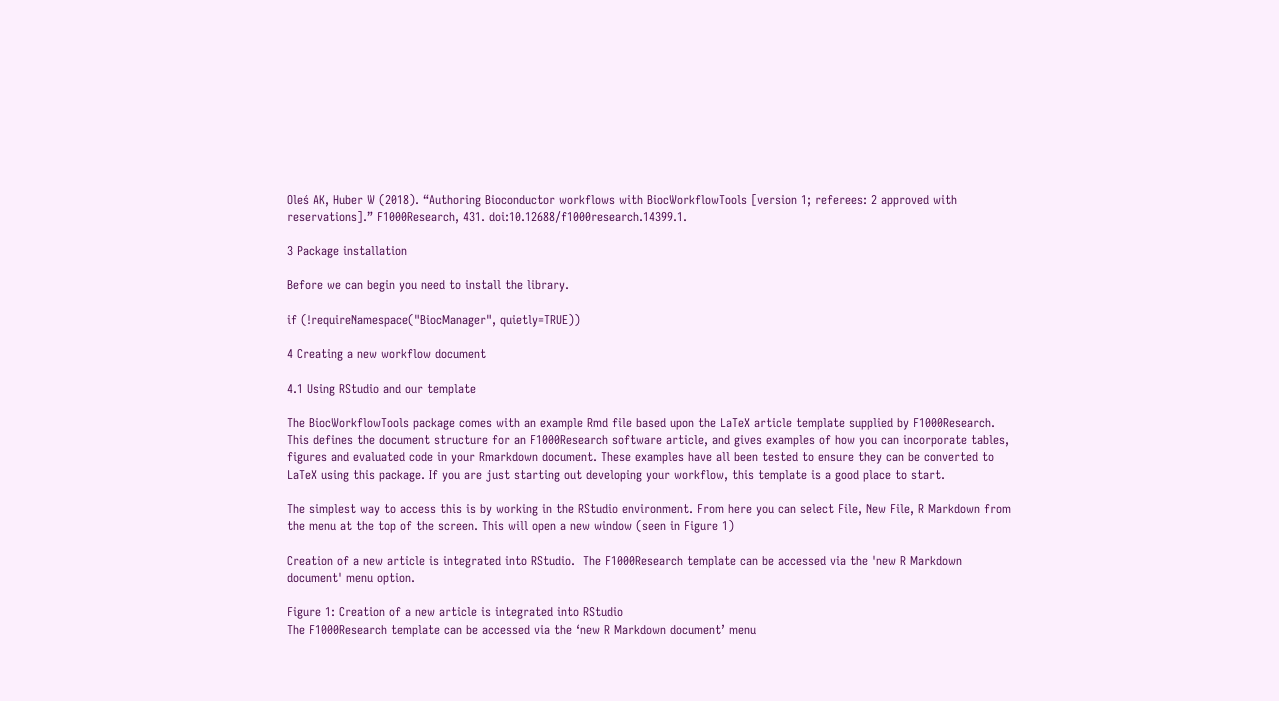Oleś AK, Huber W (2018). “Authoring Bioconductor workflows with BiocWorkflowTools [version 1; referees: 2 approved with reservations].” F1000Research, 431. doi:10.12688/f1000research.14399.1.

3 Package installation

Before we can begin you need to install the library.

if (!requireNamespace("BiocManager", quietly=TRUE))

4 Creating a new workflow document

4.1 Using RStudio and our template

The BiocWorkflowTools package comes with an example Rmd file based upon the LaTeX article template supplied by F1000Research. This defines the document structure for an F1000Research software article, and gives examples of how you can incorporate tables, figures and evaluated code in your Rmarkdown document. These examples have all been tested to ensure they can be converted to LaTeX using this package. If you are just starting out developing your workflow, this template is a good place to start.

The simplest way to access this is by working in the RStudio environment. From here you can select File, New File, R Markdown from the menu at the top of the screen. This will open a new window (seen in Figure 1)

Creation of a new article is integrated into RStudio.  The F1000Research template can be accessed via the 'new R Markdown document' menu option.

Figure 1: Creation of a new article is integrated into RStudio
The F1000Research template can be accessed via the ‘new R Markdown document’ menu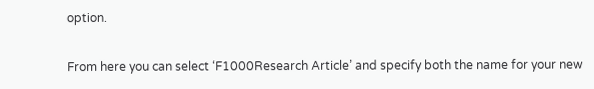option.

From here you can select ‘F1000Research Article’ and specify both the name for your new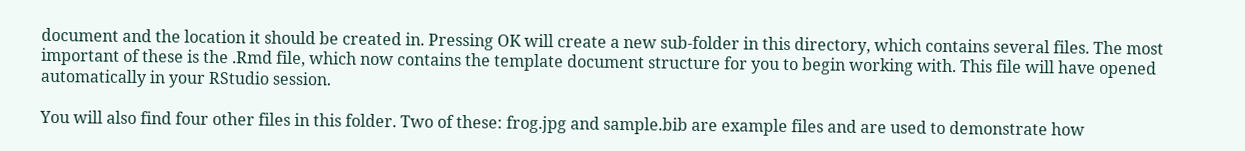document and the location it should be created in. Pressing OK will create a new sub-folder in this directory, which contains several files. The most important of these is the .Rmd file, which now contains the template document structure for you to begin working with. This file will have opened automatically in your RStudio session.

You will also find four other files in this folder. Two of these: frog.jpg and sample.bib are example files and are used to demonstrate how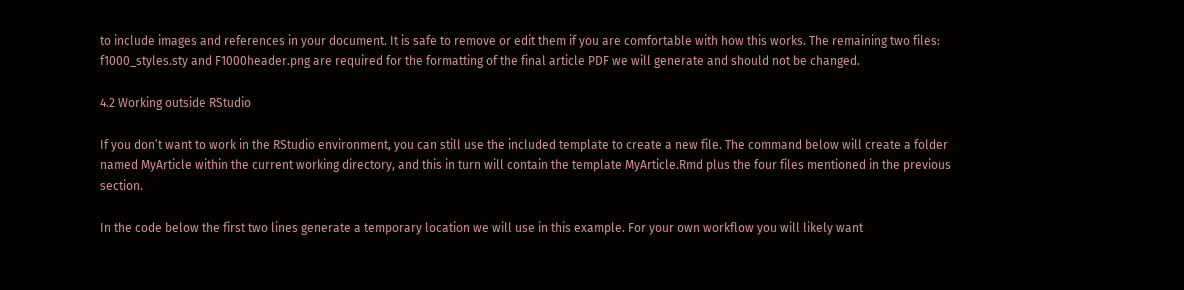to include images and references in your document. It is safe to remove or edit them if you are comfortable with how this works. The remaining two files: f1000_styles.sty and F1000header.png are required for the formatting of the final article PDF we will generate and should not be changed.

4.2 Working outside RStudio

If you don’t want to work in the RStudio environment, you can still use the included template to create a new file. The command below will create a folder named MyArticle within the current working directory, and this in turn will contain the template MyArticle.Rmd plus the four files mentioned in the previous section.

In the code below the first two lines generate a temporary location we will use in this example. For your own workflow you will likely want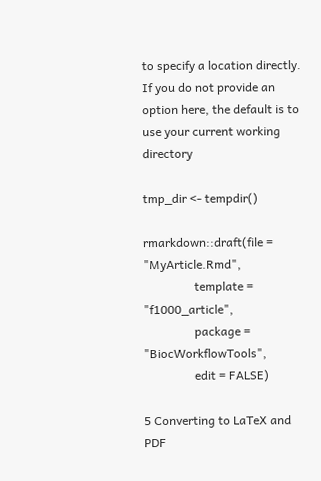to specify a location directly. If you do not provide an option here, the default is to use your current working directory

tmp_dir <- tempdir()

rmarkdown::draft(file = "MyArticle.Rmd",
                 template = "f1000_article",
                 package = "BiocWorkflowTools",
                 edit = FALSE)

5 Converting to LaTeX and PDF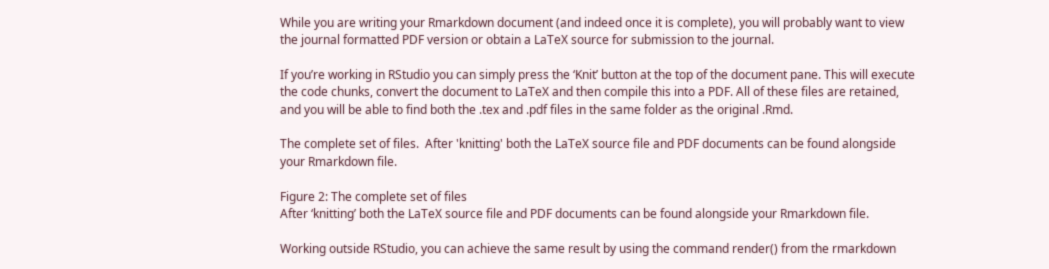While you are writing your Rmarkdown document (and indeed once it is complete), you will probably want to view the journal formatted PDF version or obtain a LaTeX source for submission to the journal.

If you’re working in RStudio you can simply press the ‘Knit’ button at the top of the document pane. This will execute the code chunks, convert the document to LaTeX and then compile this into a PDF. All of these files are retained, and you will be able to find both the .tex and .pdf files in the same folder as the original .Rmd.

The complete set of files.  After 'knitting' both the LaTeX source file and PDF documents can be found alongside your Rmarkdown file.

Figure 2: The complete set of files
After ‘knitting’ both the LaTeX source file and PDF documents can be found alongside your Rmarkdown file.

Working outside RStudio, you can achieve the same result by using the command render() from the rmarkdown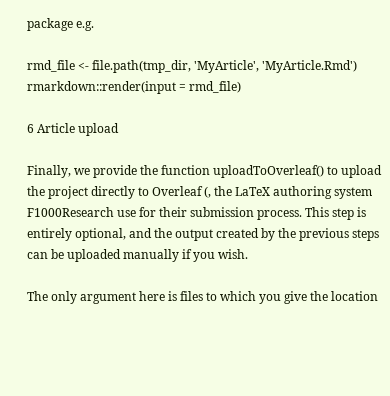package e.g.

rmd_file <- file.path(tmp_dir, 'MyArticle', 'MyArticle.Rmd')
rmarkdown::render(input = rmd_file)

6 Article upload

Finally, we provide the function uploadToOverleaf() to upload the project directly to Overleaf (, the LaTeX authoring system F1000Research use for their submission process. This step is entirely optional, and the output created by the previous steps can be uploaded manually if you wish.

The only argument here is files to which you give the location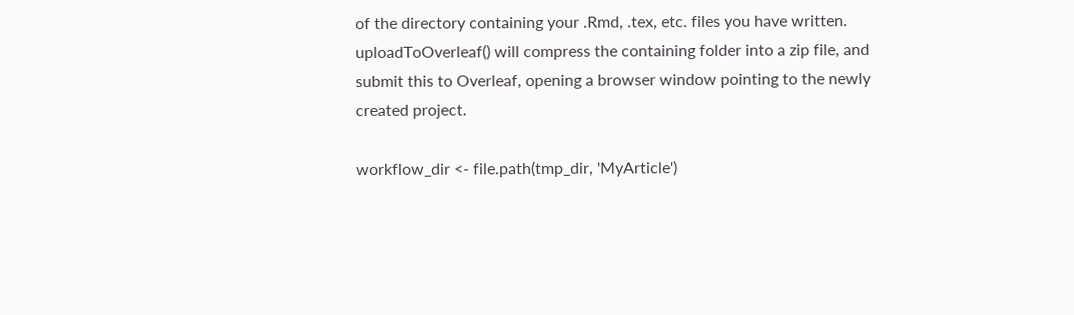of the directory containing your .Rmd, .tex, etc. files you have written. uploadToOverleaf() will compress the containing folder into a zip file, and submit this to Overleaf, opening a browser window pointing to the newly created project.

workflow_dir <- file.path(tmp_dir, 'MyArticle')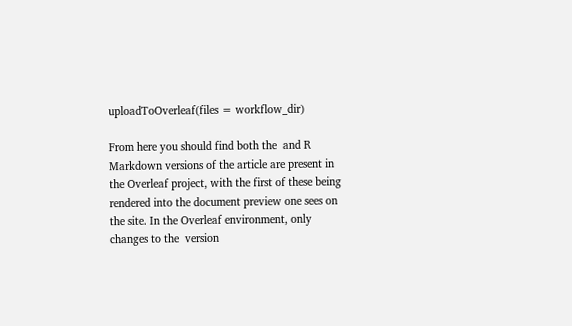uploadToOverleaf(files = workflow_dir)

From here you should find both the  and R Markdown versions of the article are present in the Overleaf project, with the first of these being rendered into the document preview one sees on the site. In the Overleaf environment, only changes to the  version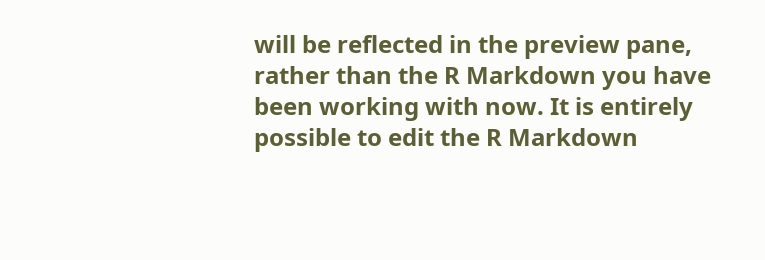will be reflected in the preview pane, rather than the R Markdown you have been working with now. It is entirely possible to edit the R Markdown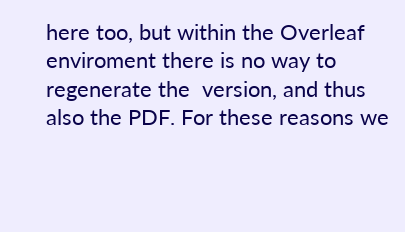here too, but within the Overleaf enviroment there is no way to regenerate the  version, and thus also the PDF. For these reasons we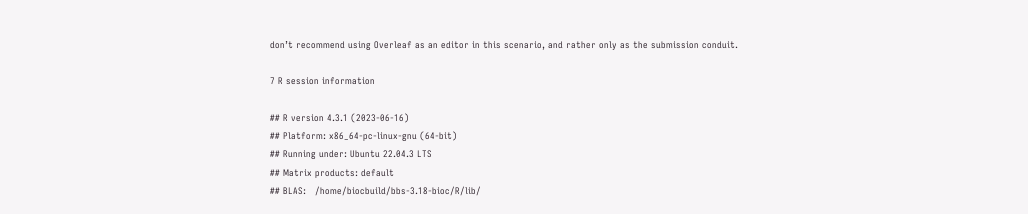don’t recommend using Overleaf as an editor in this scenario, and rather only as the submission conduit.

7 R session information

## R version 4.3.1 (2023-06-16)
## Platform: x86_64-pc-linux-gnu (64-bit)
## Running under: Ubuntu 22.04.3 LTS
## Matrix products: default
## BLAS:   /home/biocbuild/bbs-3.18-bioc/R/lib/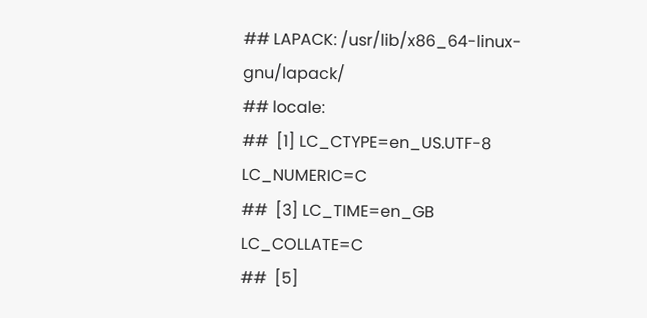## LAPACK: /usr/lib/x86_64-linux-gnu/lapack/
## locale:
##  [1] LC_CTYPE=en_US.UTF-8       LC_NUMERIC=C
##  [3] LC_TIME=en_GB              LC_COLLATE=C
##  [5]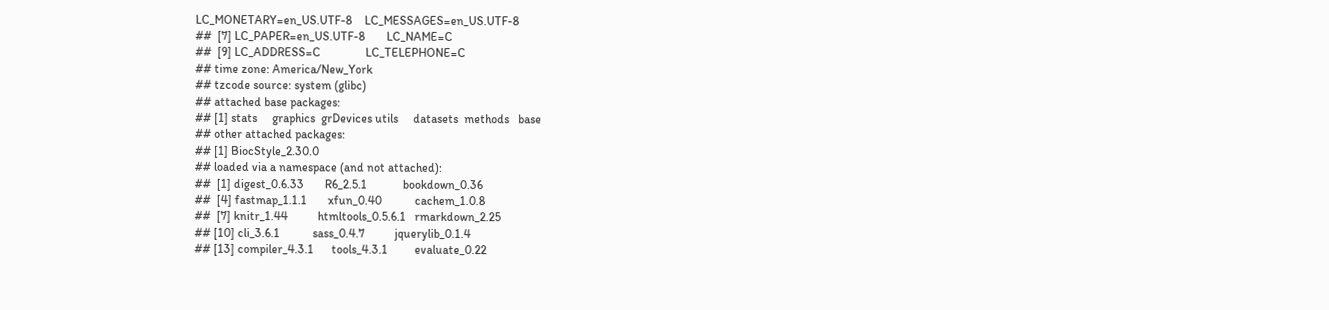LC_MONETARY=en_US.UTF-8    LC_MESSAGES=en_US.UTF-8
##  [7] LC_PAPER=en_US.UTF-8       LC_NAME=C
##  [9] LC_ADDRESS=C               LC_TELEPHONE=C
## time zone: America/New_York
## tzcode source: system (glibc)
## attached base packages:
## [1] stats     graphics  grDevices utils     datasets  methods   base
## other attached packages:
## [1] BiocStyle_2.30.0
## loaded via a namespace (and not attached):
##  [1] digest_0.6.33       R6_2.5.1            bookdown_0.36
##  [4] fastmap_1.1.1       xfun_0.40           cachem_1.0.8
##  [7] knitr_1.44          htmltools_0.5.6.1   rmarkdown_2.25
## [10] cli_3.6.1           sass_0.4.7          jquerylib_0.1.4
## [13] compiler_4.3.1      tools_4.3.1         evaluate_0.22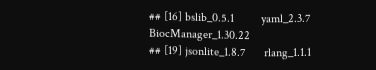## [16] bslib_0.5.1         yaml_2.3.7          BiocManager_1.30.22
## [19] jsonlite_1.8.7      rlang_1.1.1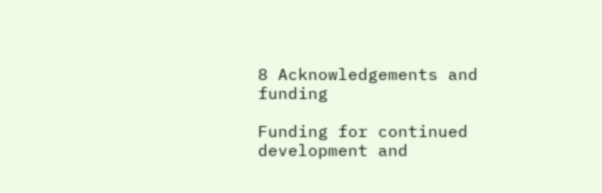8 Acknowledgements and funding

Funding for continued development and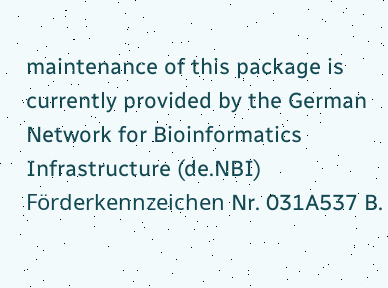maintenance of this package is currently provided by the German Network for Bioinformatics Infrastructure (de.NBI) Förderkennzeichen Nr. 031A537 B.